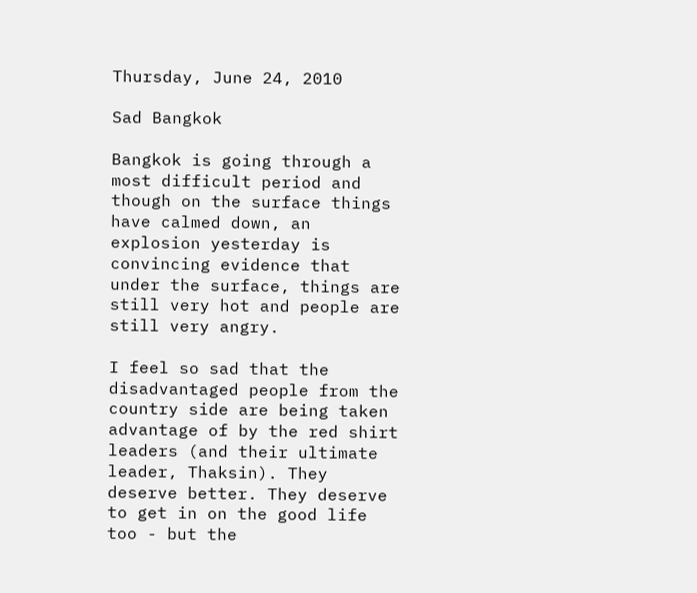Thursday, June 24, 2010

Sad Bangkok

Bangkok is going through a most difficult period and though on the surface things have calmed down, an explosion yesterday is convincing evidence that under the surface, things are still very hot and people are still very angry.

I feel so sad that the disadvantaged people from the country side are being taken advantage of by the red shirt leaders (and their ultimate leader, Thaksin). They deserve better. They deserve to get in on the good life too - but the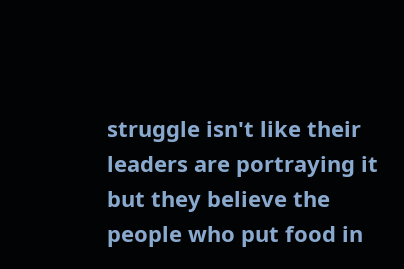struggle isn't like their leaders are portraying it but they believe the people who put food in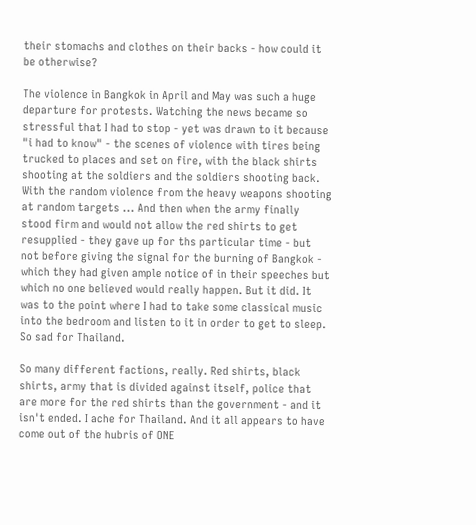their stomachs and clothes on their backs - how could it be otherwise?

The violence in Bangkok in April and May was such a huge departure for protests. Watching the news became so stressful that I had to stop - yet was drawn to it because "i had to know" - the scenes of violence with tires being trucked to places and set on fire, with the black shirts shooting at the soldiers and the soldiers shooting back. With the random violence from the heavy weapons shooting at random targets ... And then when the army finally stood firm and would not allow the red shirts to get resupplied - they gave up for ths particular time - but not before giving the signal for the burning of Bangkok - which they had given ample notice of in their speeches but which no one believed would really happen. But it did. It was to the point where I had to take some classical music into the bedroom and listen to it in order to get to sleep. So sad for Thailand.

So many different factions, really. Red shirts, black shirts, army that is divided against itself, police that are more for the red shirts than the government - and it isn't ended. I ache for Thailand. And it all appears to have come out of the hubris of ONE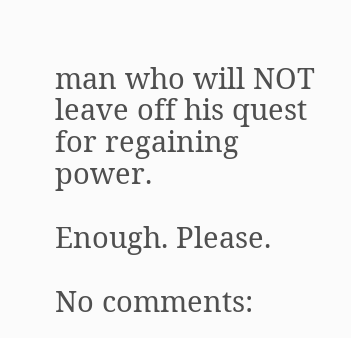man who will NOT leave off his quest for regaining power.

Enough. Please.

No comments: